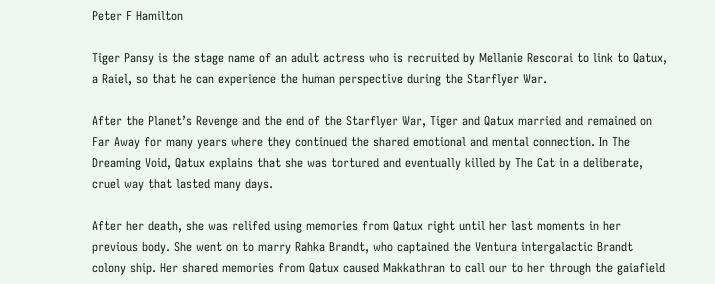Peter F Hamilton

Tiger Pansy is the stage name of an adult actress who is recruited by Mellanie Rescorai to link to Qatux, a Raiel, so that he can experience the human perspective during the Starflyer War.

After the Planet’s Revenge and the end of the Starflyer War, Tiger and Qatux married and remained on Far Away for many years where they continued the shared emotional and mental connection. In The Dreaming Void, Qatux explains that she was tortured and eventually killed by The Cat in a deliberate, cruel way that lasted many days.

After her death, she was relifed using memories from Qatux right until her last moments in her previous body. She went on to marry Rahka Brandt, who captained the Ventura intergalactic Brandt colony ship. Her shared memories from Qatux caused Makkathran to call our to her through the gaiafield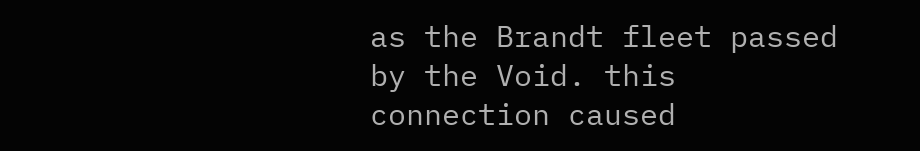as the Brandt fleet passed by the Void. this connection caused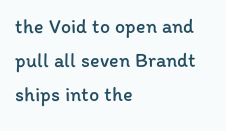the Void to open and pull all seven Brandt ships into the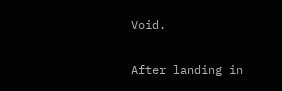Void.

After landing in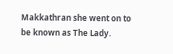Makkathran she went on to be known as The Lady.